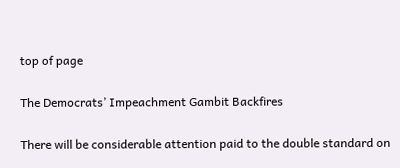top of page

The Democrats’ Impeachment Gambit Backfires

There will be considerable attention paid to the double standard on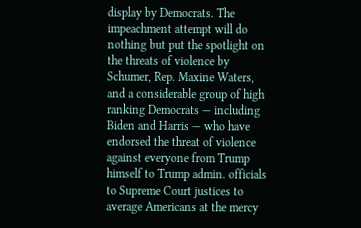display by Democrats. The impeachment attempt will do nothing but put the spotlight on the threats of violence by Schumer, Rep. Maxine Waters, and a considerable group of high ranking Democrats — including Biden and Harris — who have endorsed the threat of violence against everyone from Trump himself to Trump admin. officials to Supreme Court justices to average Americans at the mercy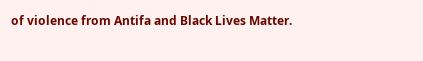of violence from Antifa and Black Lives Matter.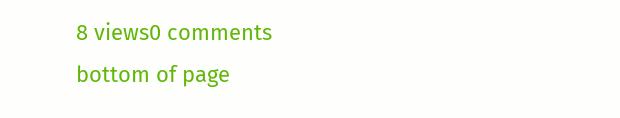8 views0 comments
bottom of page